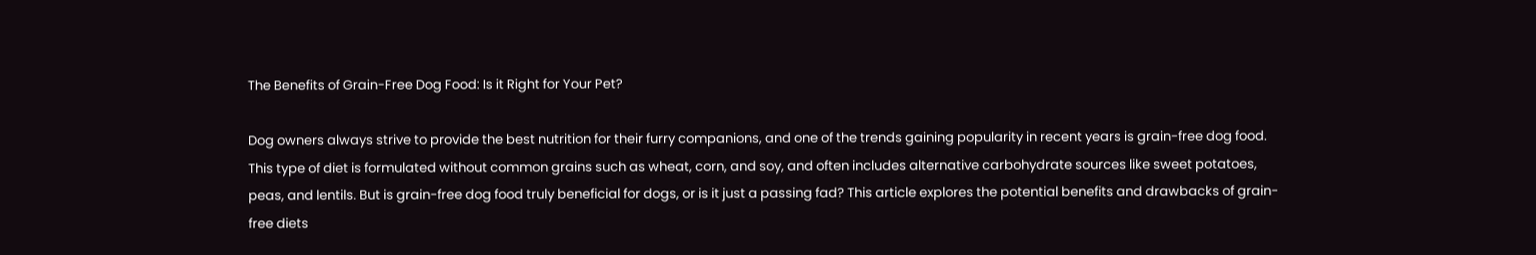The Benefits of Grain-Free Dog Food: Is it Right for Your Pet?

Dog owners always strive to provide the best nutrition for their furry companions, and one of the trends gaining popularity in recent years is grain-free dog food. This type of diet is formulated without common grains such as wheat, corn, and soy, and often includes alternative carbohydrate sources like sweet potatoes, peas, and lentils. But is grain-free dog food truly beneficial for dogs, or is it just a passing fad? This article explores the potential benefits and drawbacks of grain-free diets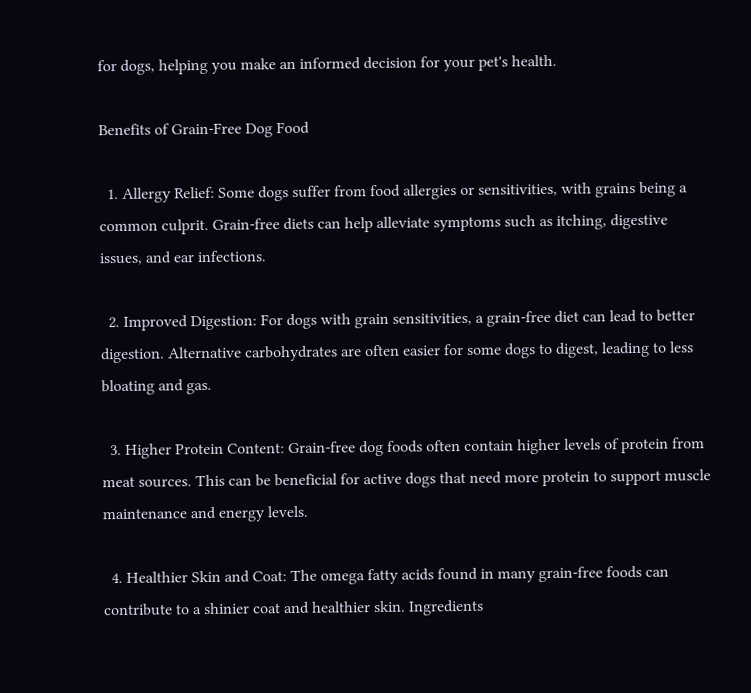for dogs, helping you make an informed decision for your pet's health.

Benefits of Grain-Free Dog Food

  1. Allergy Relief: Some dogs suffer from food allergies or sensitivities, with grains being a common culprit. Grain-free diets can help alleviate symptoms such as itching, digestive issues, and ear infections.

  2. Improved Digestion: For dogs with grain sensitivities, a grain-free diet can lead to better digestion. Alternative carbohydrates are often easier for some dogs to digest, leading to less bloating and gas.

  3. Higher Protein Content: Grain-free dog foods often contain higher levels of protein from meat sources. This can be beneficial for active dogs that need more protein to support muscle maintenance and energy levels.

  4. Healthier Skin and Coat: The omega fatty acids found in many grain-free foods can contribute to a shinier coat and healthier skin. Ingredients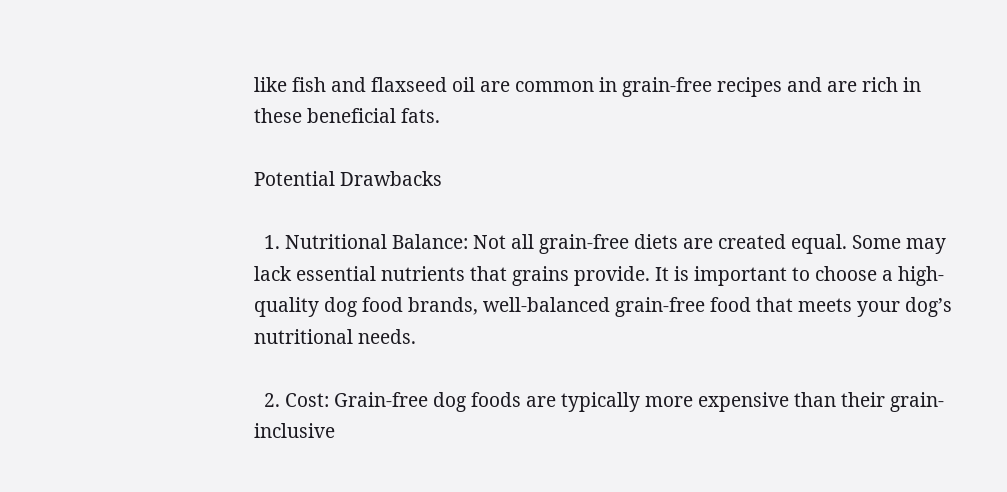like fish and flaxseed oil are common in grain-free recipes and are rich in these beneficial fats.

Potential Drawbacks

  1. Nutritional Balance: Not all grain-free diets are created equal. Some may lack essential nutrients that grains provide. It is important to choose a high-quality dog food brands, well-balanced grain-free food that meets your dog’s nutritional needs.

  2. Cost: Grain-free dog foods are typically more expensive than their grain-inclusive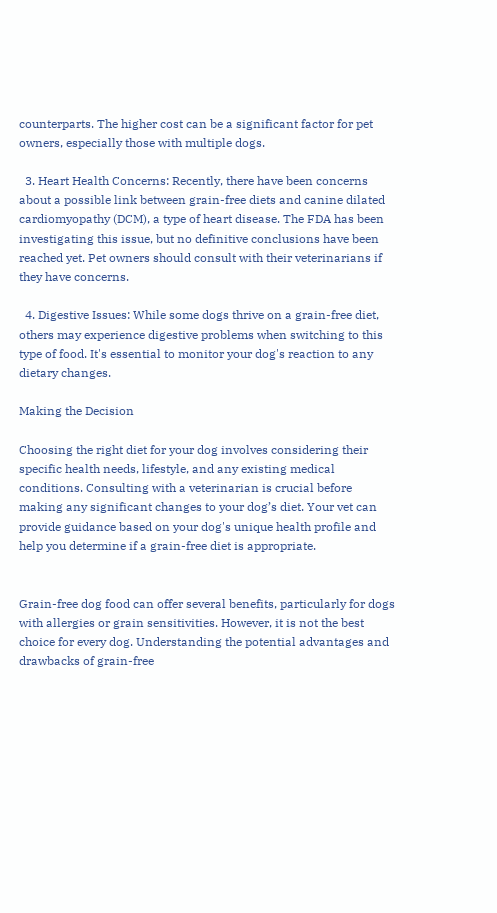counterparts. The higher cost can be a significant factor for pet owners, especially those with multiple dogs.

  3. Heart Health Concerns: Recently, there have been concerns about a possible link between grain-free diets and canine dilated cardiomyopathy (DCM), a type of heart disease. The FDA has been investigating this issue, but no definitive conclusions have been reached yet. Pet owners should consult with their veterinarians if they have concerns.

  4. Digestive Issues: While some dogs thrive on a grain-free diet, others may experience digestive problems when switching to this type of food. It's essential to monitor your dog's reaction to any dietary changes.

Making the Decision

Choosing the right diet for your dog involves considering their specific health needs, lifestyle, and any existing medical conditions. Consulting with a veterinarian is crucial before making any significant changes to your dog’s diet. Your vet can provide guidance based on your dog's unique health profile and help you determine if a grain-free diet is appropriate.


Grain-free dog food can offer several benefits, particularly for dogs with allergies or grain sensitivities. However, it is not the best choice for every dog. Understanding the potential advantages and drawbacks of grain-free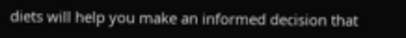diets will help you make an informed decision that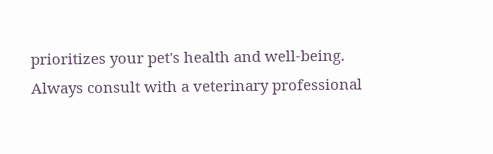prioritizes your pet's health and well-being. Always consult with a veterinary professional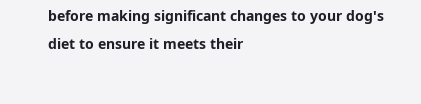before making significant changes to your dog's diet to ensure it meets their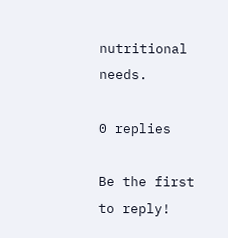nutritional needs.

0 replies

Be the first to reply!